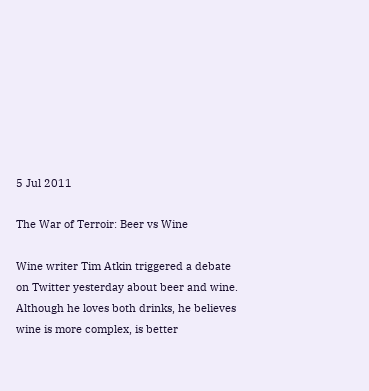5 Jul 2011

The War of Terroir: Beer vs Wine

Wine writer Tim Atkin triggered a debate on Twitter yesterday about beer and wine. Although he loves both drinks, he believes wine is more complex, is better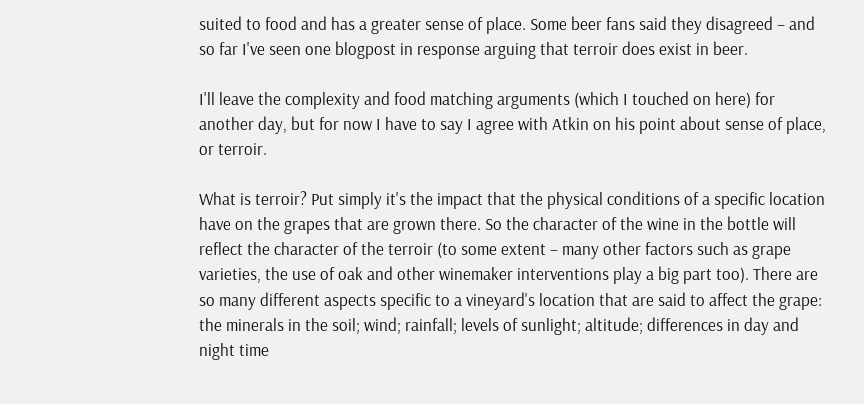suited to food and has a greater sense of place. Some beer fans said they disagreed – and so far I've seen one blogpost in response arguing that terroir does exist in beer.

I'll leave the complexity and food matching arguments (which I touched on here) for another day, but for now I have to say I agree with Atkin on his point about sense of place, or terroir.

What is terroir? Put simply it's the impact that the physical conditions of a specific location have on the grapes that are grown there. So the character of the wine in the bottle will reflect the character of the terroir (to some extent – many other factors such as grape varieties, the use of oak and other winemaker interventions play a big part too). There are so many different aspects specific to a vineyard's location that are said to affect the grape: the minerals in the soil; wind; rainfall; levels of sunlight; altitude; differences in day and night time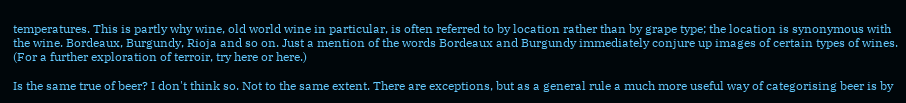temperatures. This is partly why wine, old world wine in particular, is often referred to by location rather than by grape type; the location is synonymous with the wine. Bordeaux, Burgundy, Rioja and so on. Just a mention of the words Bordeaux and Burgundy immediately conjure up images of certain types of wines. (For a further exploration of terroir, try here or here.)

Is the same true of beer? I don't think so. Not to the same extent. There are exceptions, but as a general rule a much more useful way of categorising beer is by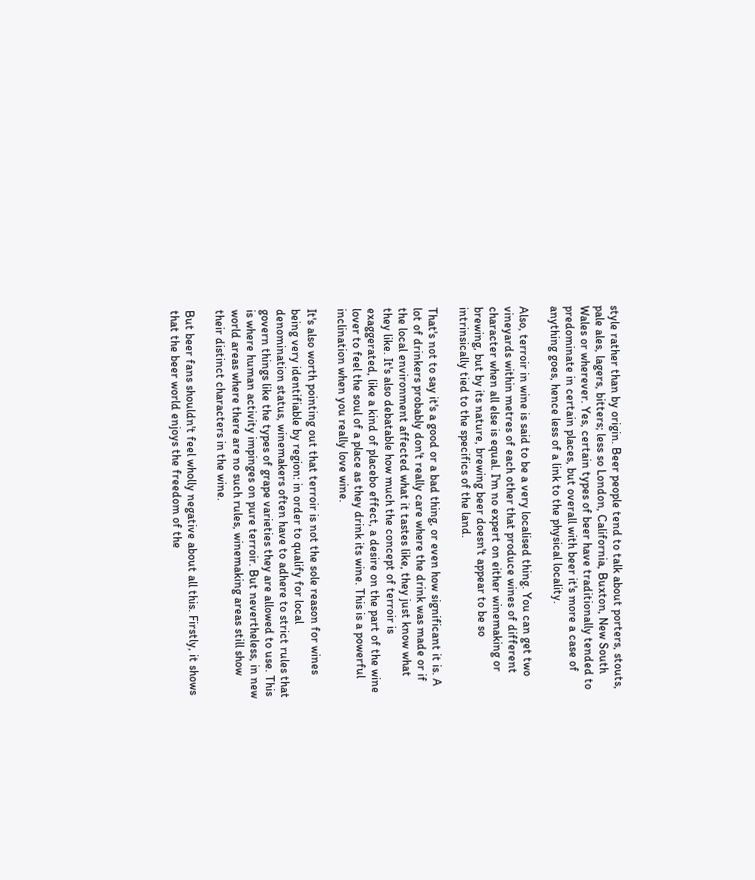style rather than by origin. Beer people tend to talk about porters, stouts, pale ales, lagers, bitters; less so London, California, Buxton, New South Wales or wherever. Yes, certain types of beer have traditionally tended to predominate in certain places, but overall with beer it's more a case of anything goes, hence less of a link to the physical locality.

Also, terroir in wine is said to be a very localised thing. You can get two vineyards within metres of each other that produce wines of different character when all else is equal. I'm no expert on either winemaking or brewing, but by its nature, brewing beer doesn't appear to be so intrinsically tied to the specifics of the land.

That's not to say it's a good or a bad thing, or even how significant it is. A lot of drinkers probably don't really care where the drink was made or if the local environment affected what it tastes like, they just know what they like. It's also debatable how much the concept of terroir is exaggerated, like a kind of placebo effect, a desire on the part of the wine lover to feel the soul of a place as they drink its wine. This is a powerful inclination when you really love wine.

It's also worth pointing out that terroir is not the sole reason for wines being very identifiable by region: in order to qualify for local denomination status, winemakers often have to adhere to strict rules that govern things like the types of grape varieties they are allowed to use. This is where human activity impinges on pure terroir. But nevertheless, in new world areas where there are no such rules, winemaking areas still show their distinct characters in the wine.

But beer fans shouldn't feel wholly negative about all this. Firstly, it shows that the beer world enjoys the freedom of the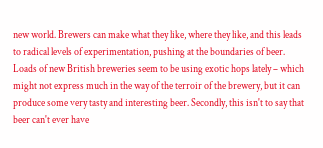new world. Brewers can make what they like, where they like, and this leads to radical levels of experimentation, pushing at the boundaries of beer. Loads of new British breweries seem to be using exotic hops lately – which might not express much in the way of the terroir of the brewery, but it can produce some very tasty and interesting beer. Secondly, this isn't to say that beer can't ever have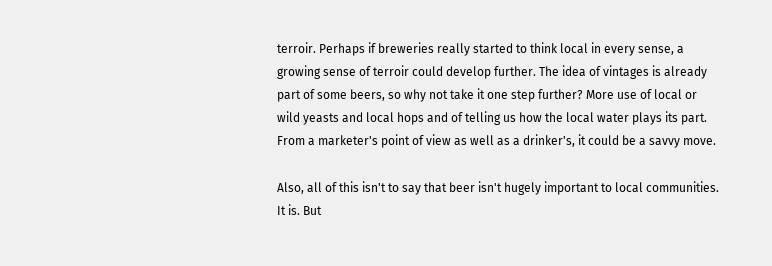terroir. Perhaps if breweries really started to think local in every sense, a growing sense of terroir could develop further. The idea of vintages is already part of some beers, so why not take it one step further? More use of local or wild yeasts and local hops and of telling us how the local water plays its part. From a marketer's point of view as well as a drinker's, it could be a savvy move.

Also, all of this isn't to say that beer isn't hugely important to local communities. It is. But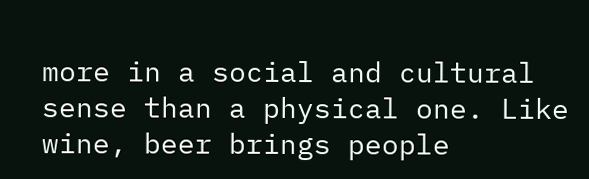more in a social and cultural sense than a physical one. Like wine, beer brings people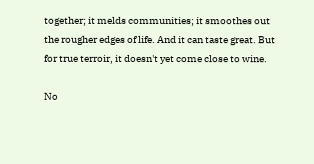together; it melds communities; it smoothes out the rougher edges of life. And it can taste great. But for true terroir, it doesn't yet come close to wine.

No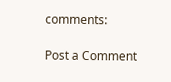comments:

Post a Comment